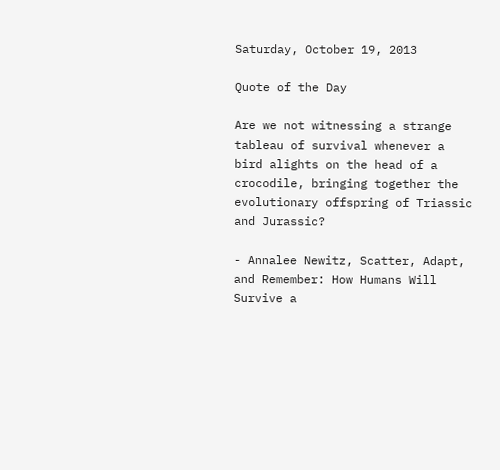Saturday, October 19, 2013

Quote of the Day

Are we not witnessing a strange tableau of survival whenever a bird alights on the head of a crocodile, bringing together the evolutionary offspring of Triassic and Jurassic?

- Annalee Newitz, Scatter, Adapt, and Remember: How Humans Will Survive a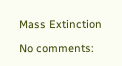Mass Extinction

No comments: